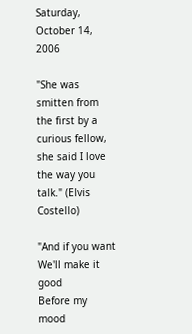Saturday, October 14, 2006

"She was smitten from the first by a curious fellow, she said I love the way you talk." (Elvis Costello)

"And if you want
We'll make it good
Before my mood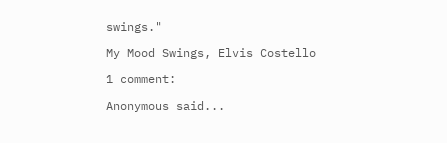swings."

My Mood Swings, Elvis Costello

1 comment:

Anonymous said...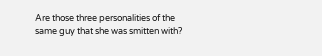Are those three personalities of the same guy that she was smitten with?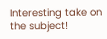Interesting take on the subject!